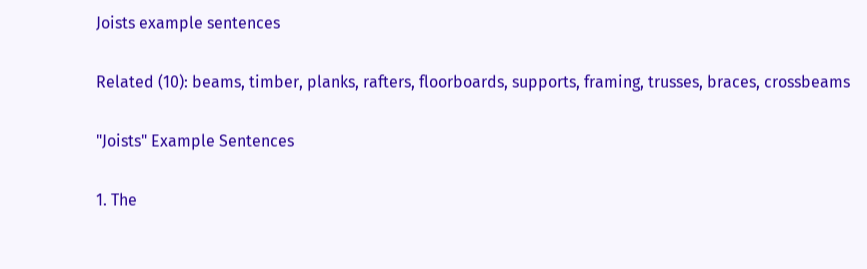Joists example sentences

Related (10): beams, timber, planks, rafters, floorboards, supports, framing, trusses, braces, crossbeams

"Joists" Example Sentences

1. The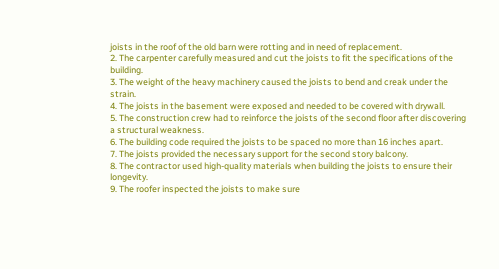joists in the roof of the old barn were rotting and in need of replacement.
2. The carpenter carefully measured and cut the joists to fit the specifications of the building.
3. The weight of the heavy machinery caused the joists to bend and creak under the strain.
4. The joists in the basement were exposed and needed to be covered with drywall.
5. The construction crew had to reinforce the joists of the second floor after discovering a structural weakness.
6. The building code required the joists to be spaced no more than 16 inches apart.
7. The joists provided the necessary support for the second story balcony.
8. The contractor used high-quality materials when building the joists to ensure their longevity.
9. The roofer inspected the joists to make sure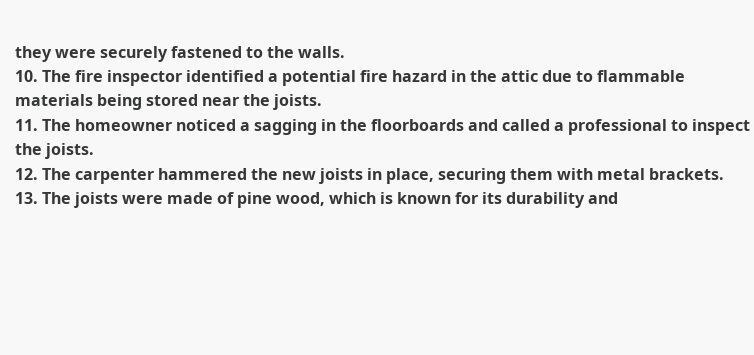they were securely fastened to the walls.
10. The fire inspector identified a potential fire hazard in the attic due to flammable materials being stored near the joists.
11. The homeowner noticed a sagging in the floorboards and called a professional to inspect the joists.
12. The carpenter hammered the new joists in place, securing them with metal brackets.
13. The joists were made of pine wood, which is known for its durability and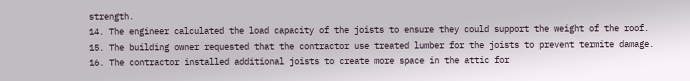strength.
14. The engineer calculated the load capacity of the joists to ensure they could support the weight of the roof.
15. The building owner requested that the contractor use treated lumber for the joists to prevent termite damage.
16. The contractor installed additional joists to create more space in the attic for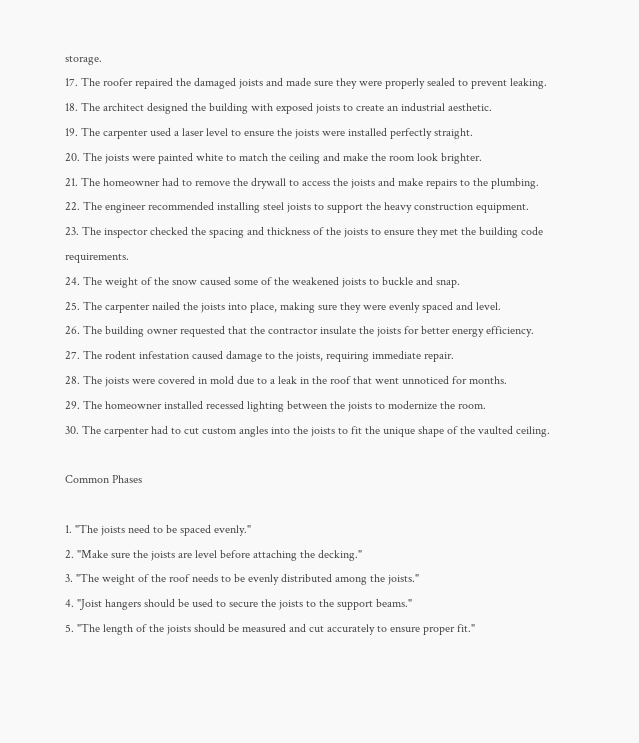storage.
17. The roofer repaired the damaged joists and made sure they were properly sealed to prevent leaking.
18. The architect designed the building with exposed joists to create an industrial aesthetic.
19. The carpenter used a laser level to ensure the joists were installed perfectly straight.
20. The joists were painted white to match the ceiling and make the room look brighter.
21. The homeowner had to remove the drywall to access the joists and make repairs to the plumbing.
22. The engineer recommended installing steel joists to support the heavy construction equipment.
23. The inspector checked the spacing and thickness of the joists to ensure they met the building code requirements.
24. The weight of the snow caused some of the weakened joists to buckle and snap.
25. The carpenter nailed the joists into place, making sure they were evenly spaced and level.
26. The building owner requested that the contractor insulate the joists for better energy efficiency.
27. The rodent infestation caused damage to the joists, requiring immediate repair.
28. The joists were covered in mold due to a leak in the roof that went unnoticed for months.
29. The homeowner installed recessed lighting between the joists to modernize the room.
30. The carpenter had to cut custom angles into the joists to fit the unique shape of the vaulted ceiling.

Common Phases

1. "The joists need to be spaced evenly."
2. "Make sure the joists are level before attaching the decking."
3. "The weight of the roof needs to be evenly distributed among the joists."
4. "Joist hangers should be used to secure the joists to the support beams."
5. "The length of the joists should be measured and cut accurately to ensure proper fit."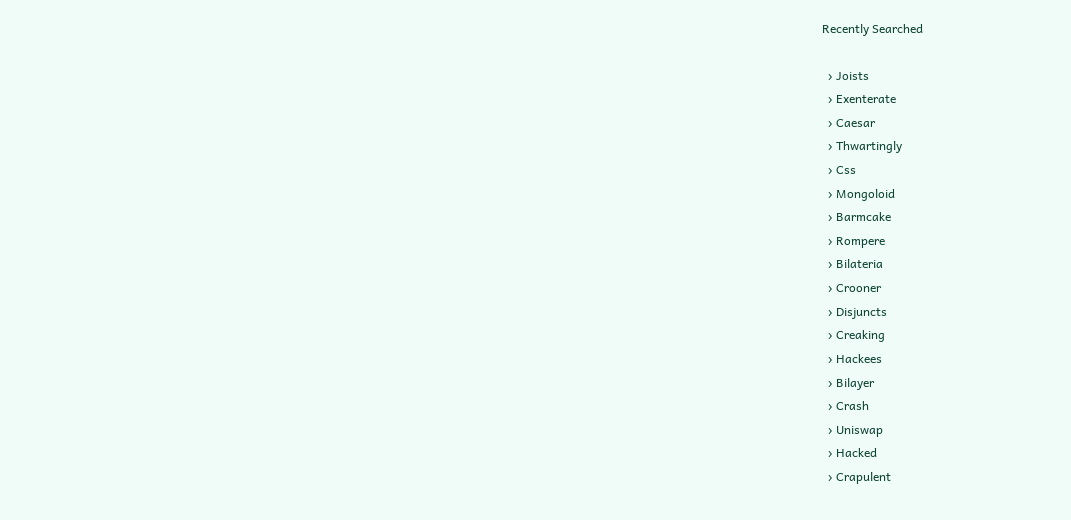Recently Searched

  › Joists
  › Exenterate
  › Caesar
  › Thwartingly
  › Css
  › Mongoloid
  › Barmcake
  › Rompere
  › Bilateria
  › Crooner
  › Disjuncts
  › Creaking
  › Hackees
  › Bilayer
  › Crash
  › Uniswap
  › Hacked
  › Crapulent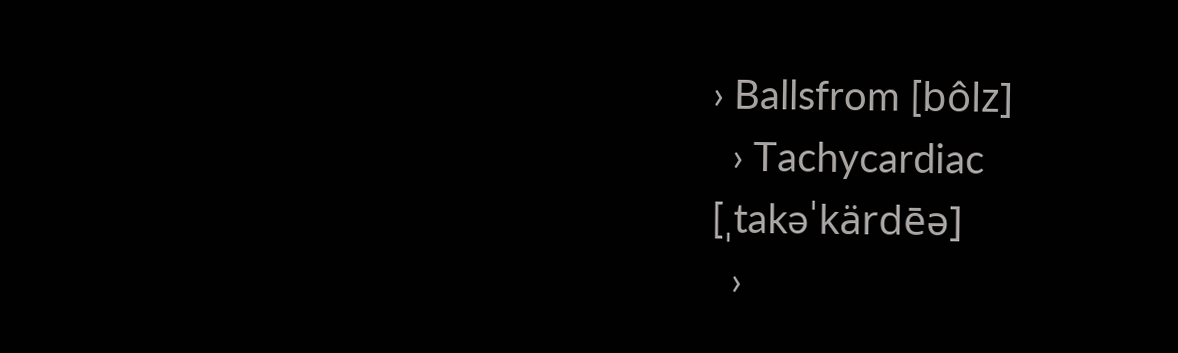› Ballsfrom [bôlz]
  › Tachycardiac [ˌtakəˈkärdēə]
  ›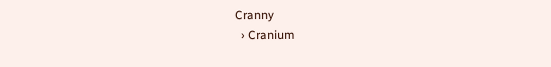Cranny
  › Cranium